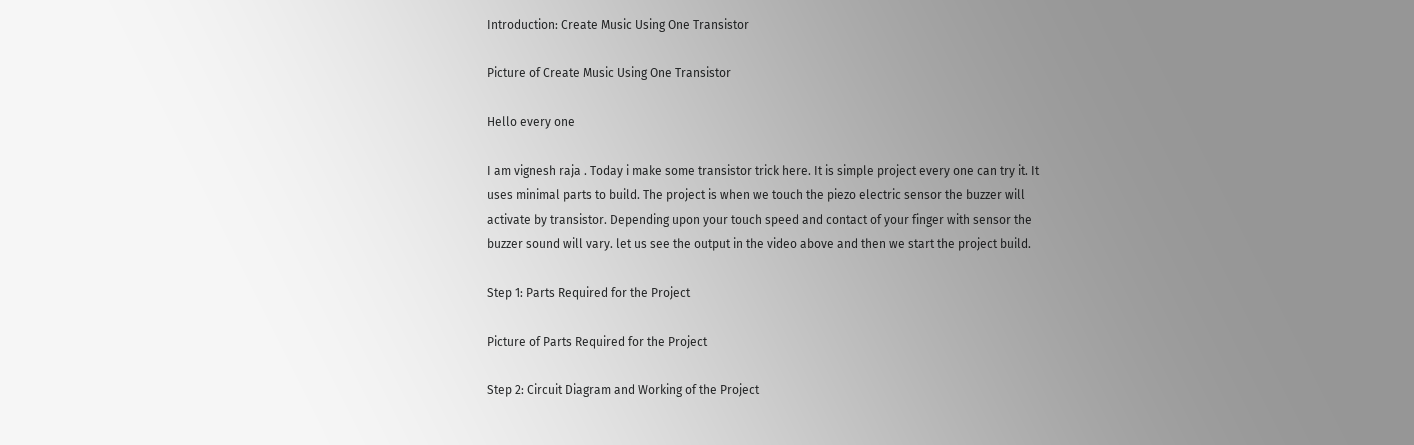Introduction: Create Music Using One Transistor

Picture of Create Music Using One Transistor

Hello every one

I am vignesh raja . Today i make some transistor trick here. It is simple project every one can try it. It uses minimal parts to build. The project is when we touch the piezo electric sensor the buzzer will activate by transistor. Depending upon your touch speed and contact of your finger with sensor the buzzer sound will vary. let us see the output in the video above and then we start the project build.

Step 1: Parts Required for the Project

Picture of Parts Required for the Project

Step 2: Circuit Diagram and Working of the Project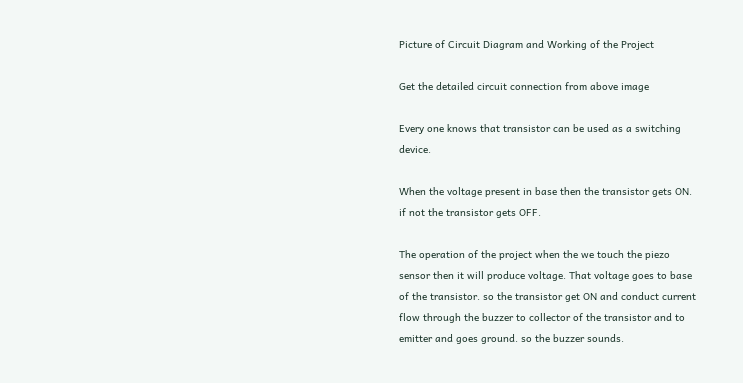Picture of Circuit Diagram and Working of the Project

Get the detailed circuit connection from above image

Every one knows that transistor can be used as a switching device.

When the voltage present in base then the transistor gets ON. if not the transistor gets OFF.

The operation of the project when the we touch the piezo sensor then it will produce voltage. That voltage goes to base of the transistor. so the transistor get ON and conduct current flow through the buzzer to collector of the transistor and to emitter and goes ground. so the buzzer sounds.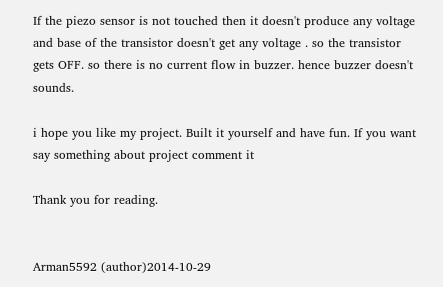If the piezo sensor is not touched then it doesn't produce any voltage and base of the transistor doesn't get any voltage . so the transistor gets OFF. so there is no current flow in buzzer. hence buzzer doesn't sounds.

i hope you like my project. Built it yourself and have fun. If you want say something about project comment it

Thank you for reading.


Arman5592 (author)2014-10-29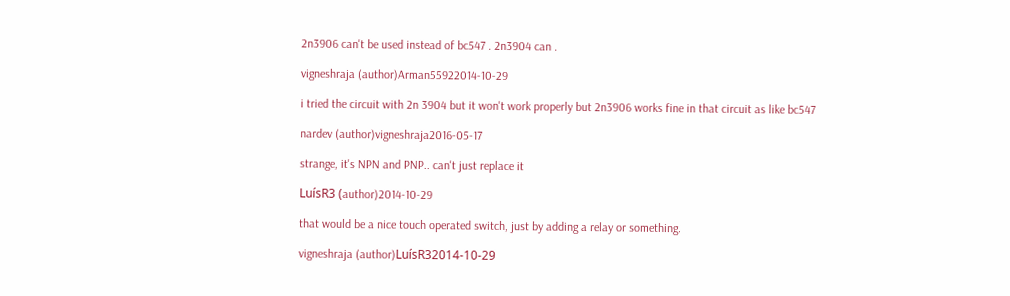2n3906 can't be used instead of bc547 . 2n3904 can .

vigneshraja (author)Arman55922014-10-29

i tried the circuit with 2n 3904 but it won't work properly but 2n3906 works fine in that circuit as like bc547

nardev (author)vigneshraja2016-05-17

strange, it's NPN and PNP.. can't just replace it

LuísR3 (author)2014-10-29

that would be a nice touch operated switch, just by adding a relay or something.

vigneshraja (author)LuísR32014-10-29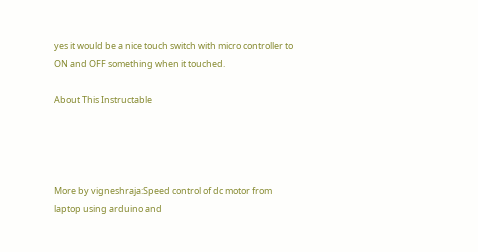yes it would be a nice touch switch with micro controller to ON and OFF something when it touched.

About This Instructable




More by vigneshraja:Speed control of dc motor from laptop using arduino and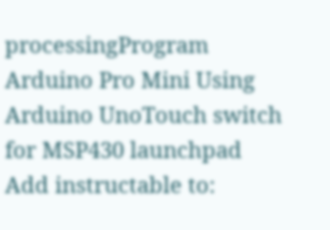processingProgram Arduino Pro Mini Using Arduino UnoTouch switch for MSP430 launchpad
Add instructable to: